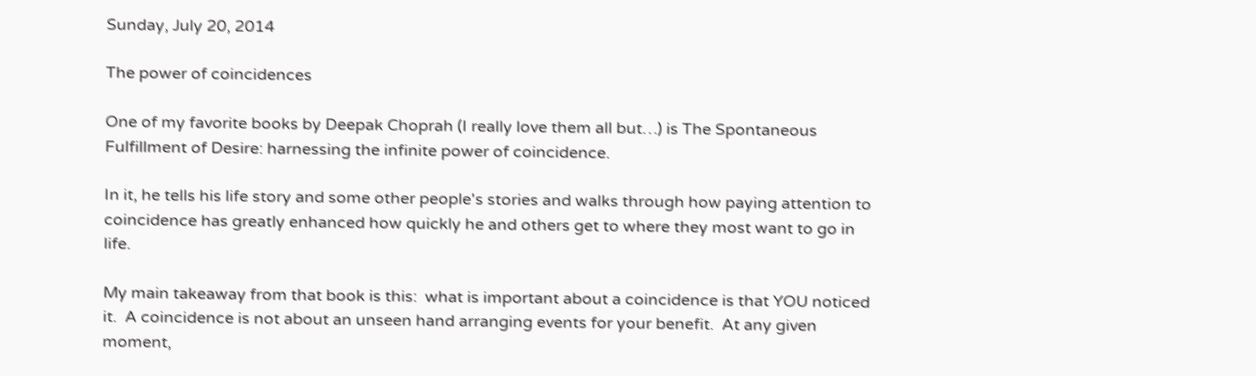Sunday, July 20, 2014

The power of coincidences

One of my favorite books by Deepak Choprah (I really love them all but…) is The Spontaneous Fulfillment of Desire: harnessing the infinite power of coincidence.

In it, he tells his life story and some other people's stories and walks through how paying attention to coincidence has greatly enhanced how quickly he and others get to where they most want to go in life.

My main takeaway from that book is this:  what is important about a coincidence is that YOU noticed it.  A coincidence is not about an unseen hand arranging events for your benefit.  At any given moment,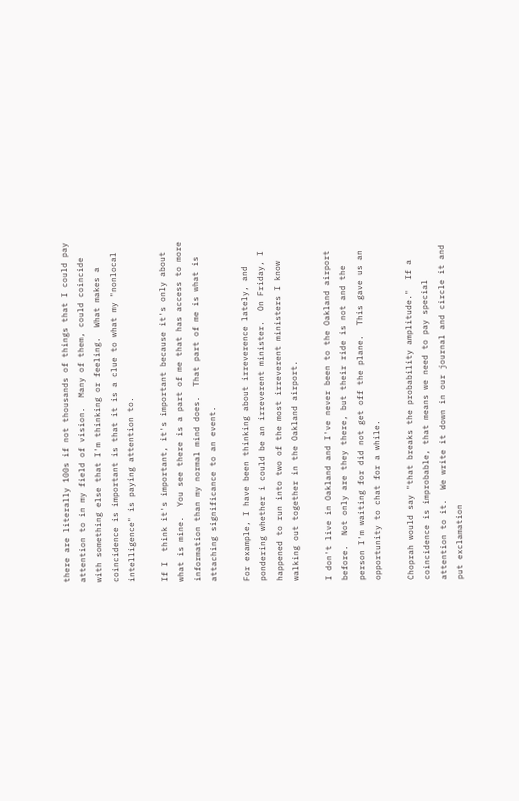there are literally 100s if not thousands of things that I could pay attention to in my field of vision.  Many of them, could coincide with something else that I'm thinking or feeling.  What makes a coincidence is important is that it is a clue to what my "nonlocal intelligence" is paying attention to.

If I  think it's important, it's important because it's only about what is mine.  You see there is a part of me that has access to more information than my normal mind does.  That part of me is what is attaching significance to an event.

For example, I have been thinking about irreverence lately, and pondering whether i could be an irreverent minister.  On Friday, I happened to run into two of the most irreverent ministers I know walking out together in the Oakland airport.

I don't live in Oakland and I've never been to the Oakland airport before.  Not only are they there, but their ride is not and the person I'm waiting for did not get off the plane.  This gave us an opportunity to chat for a while.

Choprah would say "that breaks the probability amplitude."  If a coincidence is improbable, that means we need to pay special attention to it.  We write it down in our journal and circle it and put exclamation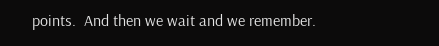points.  And then we wait and we remember.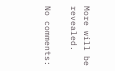More will be revealed.

No comments: